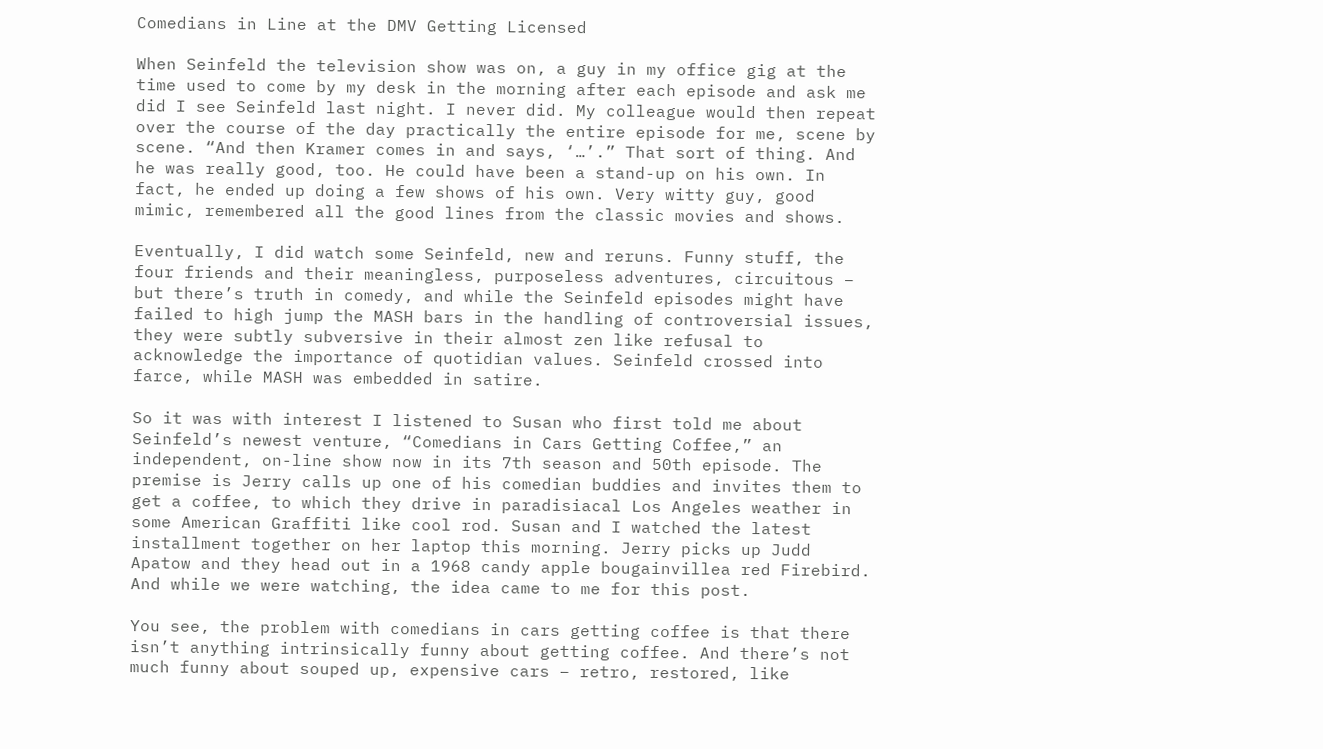Comedians in Line at the DMV Getting Licensed

When Seinfeld the television show was on, a guy in my office gig at the time used to come by my desk in the morning after each episode and ask me did I see Seinfeld last night. I never did. My colleague would then repeat over the course of the day practically the entire episode for me, scene by scene. “And then Kramer comes in and says, ‘…’.” That sort of thing. And he was really good, too. He could have been a stand-up on his own. In fact, he ended up doing a few shows of his own. Very witty guy, good mimic, remembered all the good lines from the classic movies and shows.

Eventually, I did watch some Seinfeld, new and reruns. Funny stuff, the four friends and their meaningless, purposeless adventures, circuitous – but there’s truth in comedy, and while the Seinfeld episodes might have failed to high jump the MASH bars in the handling of controversial issues, they were subtly subversive in their almost zen like refusal to acknowledge the importance of quotidian values. Seinfeld crossed into farce, while MASH was embedded in satire.

So it was with interest I listened to Susan who first told me about Seinfeld’s newest venture, “Comedians in Cars Getting Coffee,” an independent, on-line show now in its 7th season and 50th episode. The premise is Jerry calls up one of his comedian buddies and invites them to get a coffee, to which they drive in paradisiacal Los Angeles weather in some American Graffiti like cool rod. Susan and I watched the latest installment together on her laptop this morning. Jerry picks up Judd Apatow and they head out in a 1968 candy apple bougainvillea red Firebird. And while we were watching, the idea came to me for this post.

You see, the problem with comedians in cars getting coffee is that there isn’t anything intrinsically funny about getting coffee. And there’s not much funny about souped up, expensive cars – retro, restored, like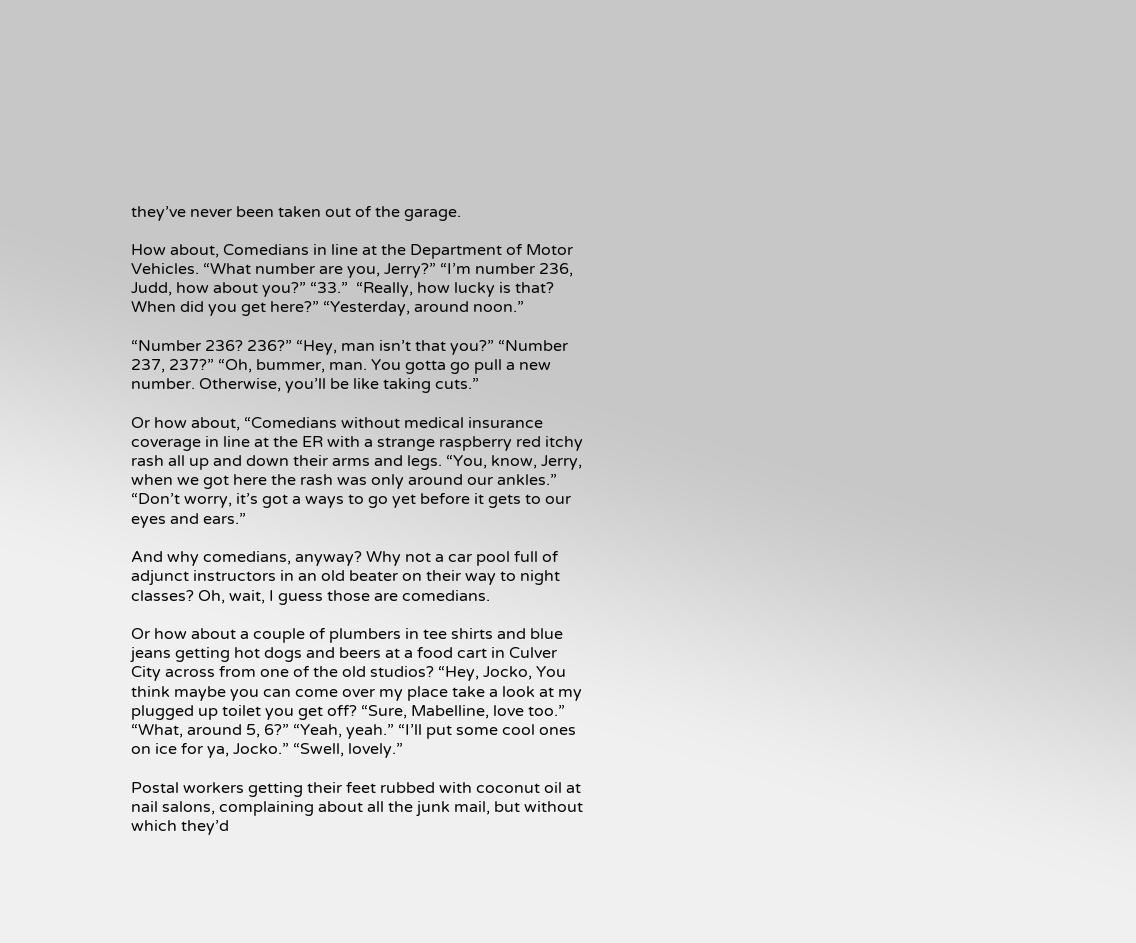they’ve never been taken out of the garage.

How about, Comedians in line at the Department of Motor Vehicles. “What number are you, Jerry?” “I’m number 236, Judd, how about you?” “33.”  “Really, how lucky is that? When did you get here?” “Yesterday, around noon.”

“Number 236? 236?” “Hey, man isn’t that you?” “Number 237, 237?” “Oh, bummer, man. You gotta go pull a new number. Otherwise, you’ll be like taking cuts.”

Or how about, “Comedians without medical insurance coverage in line at the ER with a strange raspberry red itchy rash all up and down their arms and legs. “You, know, Jerry, when we got here the rash was only around our ankles.” “Don’t worry, it’s got a ways to go yet before it gets to our eyes and ears.”

And why comedians, anyway? Why not a car pool full of adjunct instructors in an old beater on their way to night classes? Oh, wait, I guess those are comedians.

Or how about a couple of plumbers in tee shirts and blue jeans getting hot dogs and beers at a food cart in Culver City across from one of the old studios? “Hey, Jocko, You think maybe you can come over my place take a look at my plugged up toilet you get off? “Sure, Mabelline, love too.” “What, around 5, 6?” “Yeah, yeah.” “I’ll put some cool ones on ice for ya, Jocko.” “Swell, lovely.”

Postal workers getting their feet rubbed with coconut oil at nail salons, complaining about all the junk mail, but without which they’d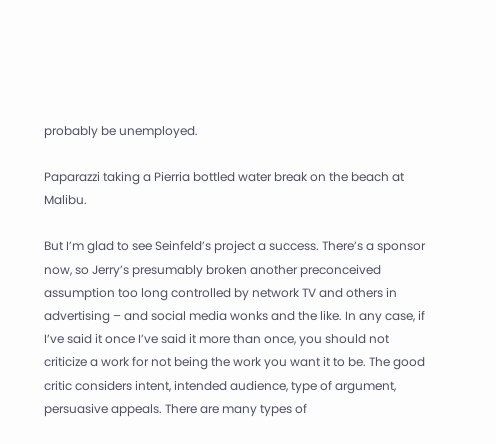probably be unemployed.

Paparazzi taking a Pierria bottled water break on the beach at Malibu.

But I’m glad to see Seinfeld’s project a success. There’s a sponsor now, so Jerry’s presumably broken another preconceived assumption too long controlled by network TV and others in advertising – and social media wonks and the like. In any case, if I’ve said it once I’ve said it more than once, you should not criticize a work for not being the work you want it to be. The good critic considers intent, intended audience, type of argument, persuasive appeals. There are many types of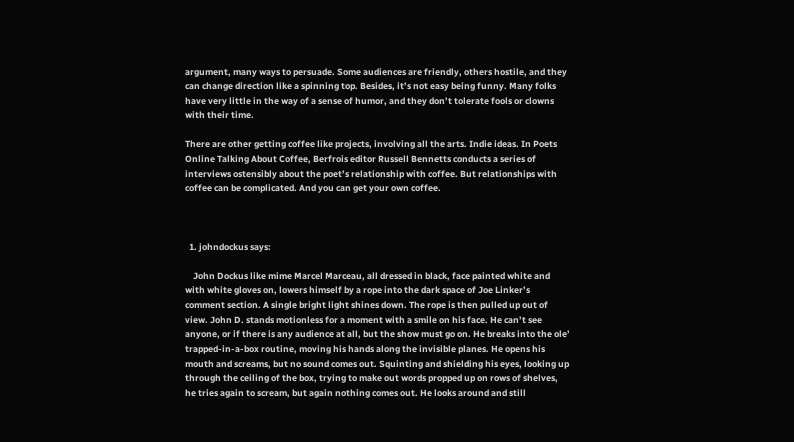argument, many ways to persuade. Some audiences are friendly, others hostile, and they can change direction like a spinning top. Besides, it’s not easy being funny. Many folks have very little in the way of a sense of humor, and they don’t tolerate fools or clowns with their time.

There are other getting coffee like projects, involving all the arts. Indie ideas. In Poets Online Talking About Coffee, Berfrois editor Russell Bennetts conducts a series of interviews ostensibly about the poet’s relationship with coffee. But relationships with coffee can be complicated. And you can get your own coffee.



  1. johndockus says:

    John Dockus like mime Marcel Marceau, all dressed in black, face painted white and with white gloves on, lowers himself by a rope into the dark space of Joe Linker’s comment section. A single bright light shines down. The rope is then pulled up out of view. John D. stands motionless for a moment with a smile on his face. He can’t see anyone, or if there is any audience at all, but the show must go on. He breaks into the ole’ trapped-in-a-box routine, moving his hands along the invisible planes. He opens his mouth and screams, but no sound comes out. Squinting and shielding his eyes, looking up through the ceiling of the box, trying to make out words propped up on rows of shelves, he tries again to scream, but again nothing comes out. He looks around and still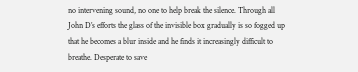no intervening sound, no one to help break the silence. Through all John D’s efforts the glass of the invisible box gradually is so fogged up that he becomes a blur inside and he finds it increasingly difficult to breathe. Desperate to save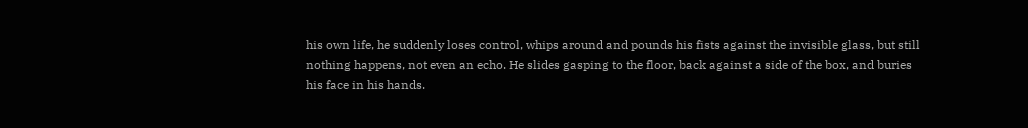his own life, he suddenly loses control, whips around and pounds his fists against the invisible glass, but still nothing happens, not even an echo. He slides gasping to the floor, back against a side of the box, and buries his face in his hands.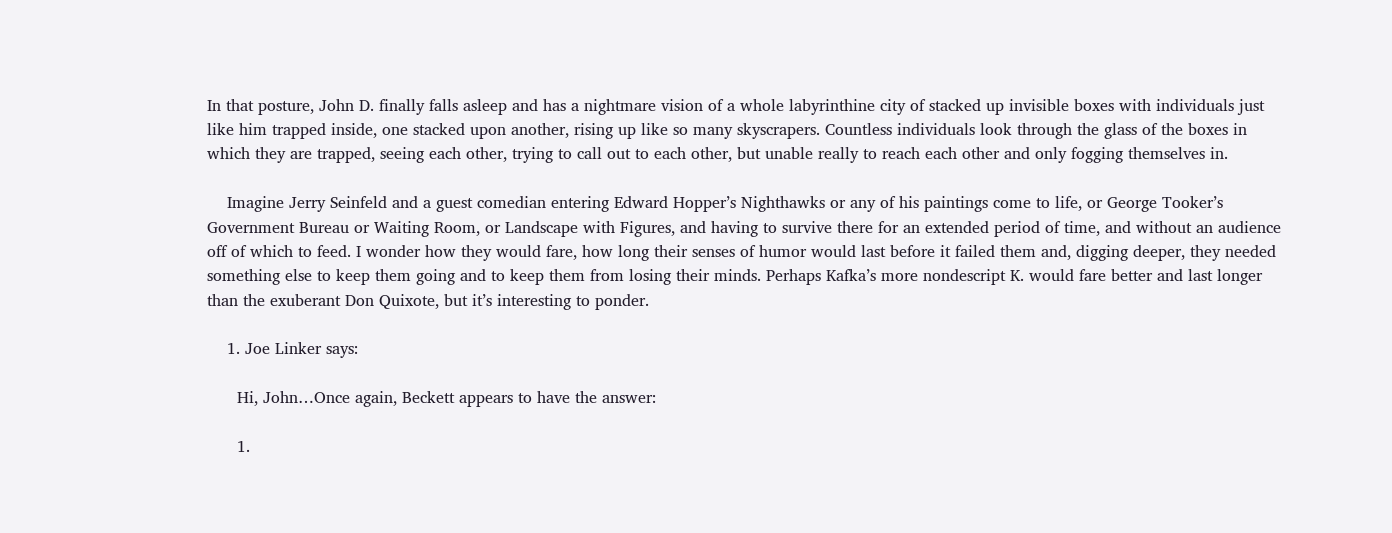In that posture, John D. finally falls asleep and has a nightmare vision of a whole labyrinthine city of stacked up invisible boxes with individuals just like him trapped inside, one stacked upon another, rising up like so many skyscrapers. Countless individuals look through the glass of the boxes in which they are trapped, seeing each other, trying to call out to each other, but unable really to reach each other and only fogging themselves in.

    Imagine Jerry Seinfeld and a guest comedian entering Edward Hopper’s Nighthawks or any of his paintings come to life, or George Tooker’s Government Bureau or Waiting Room, or Landscape with Figures, and having to survive there for an extended period of time, and without an audience off of which to feed. I wonder how they would fare, how long their senses of humor would last before it failed them and, digging deeper, they needed something else to keep them going and to keep them from losing their minds. Perhaps Kafka’s more nondescript K. would fare better and last longer than the exuberant Don Quixote, but it’s interesting to ponder.

    1. Joe Linker says:

      Hi, John…Once again, Beckett appears to have the answer:

      1.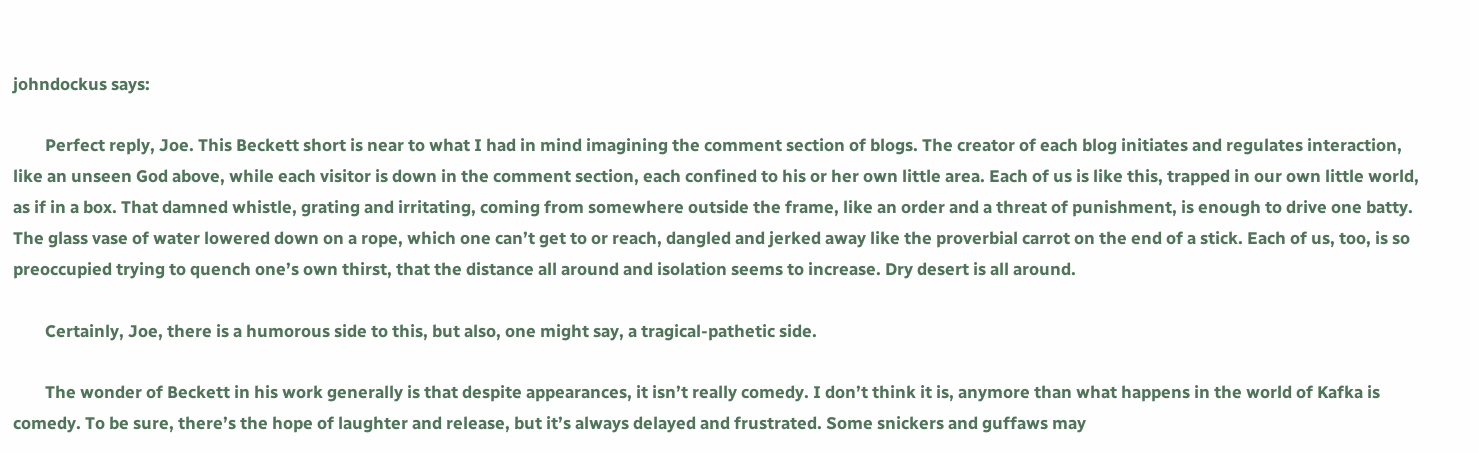johndockus says:

        Perfect reply, Joe. This Beckett short is near to what I had in mind imagining the comment section of blogs. The creator of each blog initiates and regulates interaction, like an unseen God above, while each visitor is down in the comment section, each confined to his or her own little area. Each of us is like this, trapped in our own little world, as if in a box. That damned whistle, grating and irritating, coming from somewhere outside the frame, like an order and a threat of punishment, is enough to drive one batty. The glass vase of water lowered down on a rope, which one can’t get to or reach, dangled and jerked away like the proverbial carrot on the end of a stick. Each of us, too, is so preoccupied trying to quench one’s own thirst, that the distance all around and isolation seems to increase. Dry desert is all around.

        Certainly, Joe, there is a humorous side to this, but also, one might say, a tragical-pathetic side.

        The wonder of Beckett in his work generally is that despite appearances, it isn’t really comedy. I don’t think it is, anymore than what happens in the world of Kafka is comedy. To be sure, there’s the hope of laughter and release, but it’s always delayed and frustrated. Some snickers and guffaws may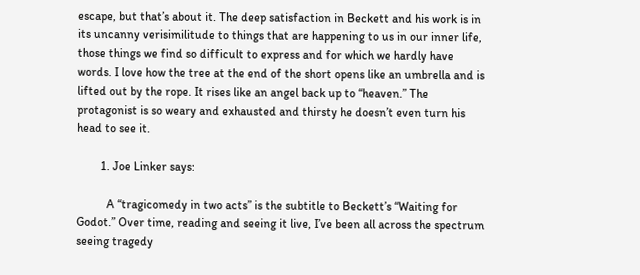escape, but that’s about it. The deep satisfaction in Beckett and his work is in its uncanny verisimilitude to things that are happening to us in our inner life, those things we find so difficult to express and for which we hardly have words. I love how the tree at the end of the short opens like an umbrella and is lifted out by the rope. It rises like an angel back up to “heaven.” The protagonist is so weary and exhausted and thirsty he doesn’t even turn his head to see it.

        1. Joe Linker says:

          A “tragicomedy in two acts” is the subtitle to Beckett’s “Waiting for Godot.” Over time, reading and seeing it live, I’ve been all across the spectrum seeing tragedy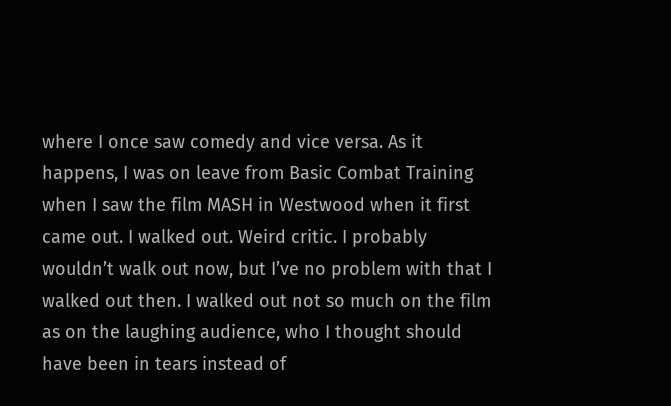where I once saw comedy and vice versa. As it happens, I was on leave from Basic Combat Training when I saw the film MASH in Westwood when it first came out. I walked out. Weird critic. I probably wouldn’t walk out now, but I’ve no problem with that I walked out then. I walked out not so much on the film as on the laughing audience, who I thought should have been in tears instead of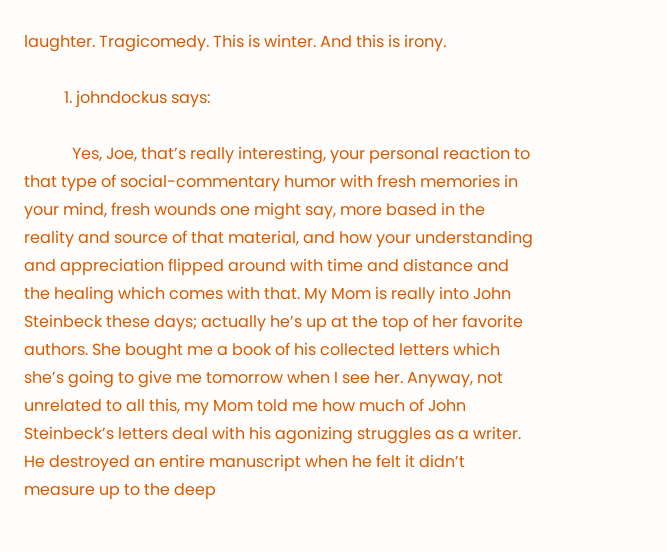laughter. Tragicomedy. This is winter. And this is irony.

          1. johndockus says:

            Yes, Joe, that’s really interesting, your personal reaction to that type of social-commentary humor with fresh memories in your mind, fresh wounds one might say, more based in the reality and source of that material, and how your understanding and appreciation flipped around with time and distance and the healing which comes with that. My Mom is really into John Steinbeck these days; actually he’s up at the top of her favorite authors. She bought me a book of his collected letters which she’s going to give me tomorrow when I see her. Anyway, not unrelated to all this, my Mom told me how much of John Steinbeck’s letters deal with his agonizing struggles as a writer. He destroyed an entire manuscript when he felt it didn’t measure up to the deep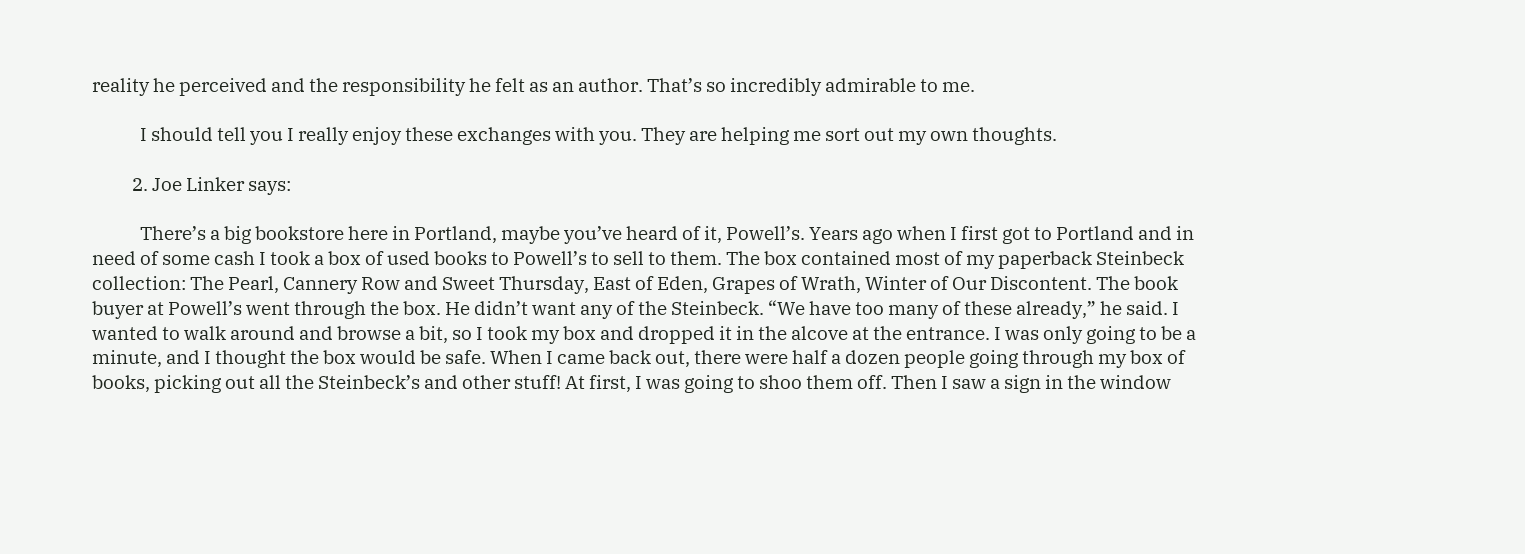reality he perceived and the responsibility he felt as an author. That’s so incredibly admirable to me.

            I should tell you I really enjoy these exchanges with you. They are helping me sort out my own thoughts.

          2. Joe Linker says:

            There’s a big bookstore here in Portland, maybe you’ve heard of it, Powell’s. Years ago when I first got to Portland and in need of some cash I took a box of used books to Powell’s to sell to them. The box contained most of my paperback Steinbeck collection: The Pearl, Cannery Row and Sweet Thursday, East of Eden, Grapes of Wrath, Winter of Our Discontent. The book buyer at Powell’s went through the box. He didn’t want any of the Steinbeck. “We have too many of these already,” he said. I wanted to walk around and browse a bit, so I took my box and dropped it in the alcove at the entrance. I was only going to be a minute, and I thought the box would be safe. When I came back out, there were half a dozen people going through my box of books, picking out all the Steinbeck’s and other stuff! At first, I was going to shoo them off. Then I saw a sign in the window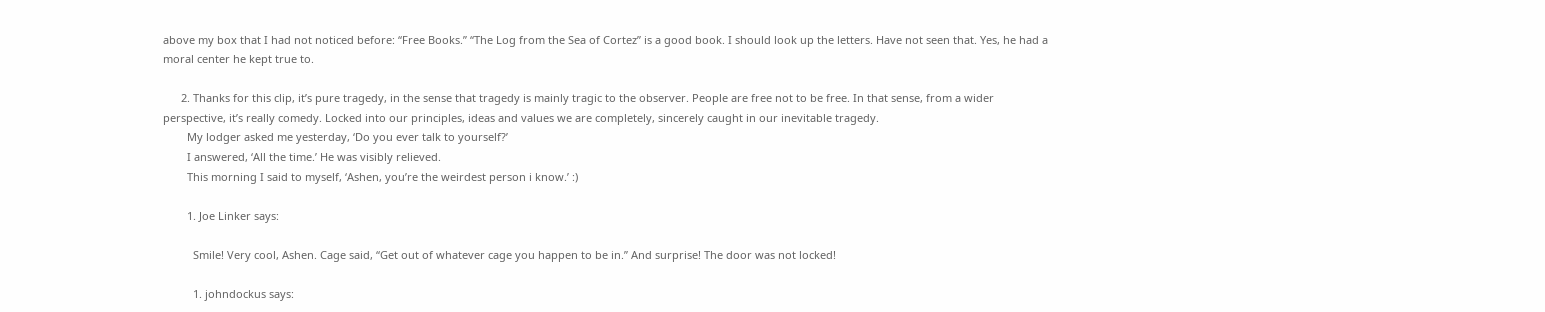above my box that I had not noticed before: “Free Books.” “The Log from the Sea of Cortez” is a good book. I should look up the letters. Have not seen that. Yes, he had a moral center he kept true to.

      2. Thanks for this clip, it’s pure tragedy, in the sense that tragedy is mainly tragic to the observer. People are free not to be free. In that sense, from a wider perspective, it’s really comedy. Locked into our principles, ideas and values we are completely, sincerely caught in our inevitable tragedy.
        My lodger asked me yesterday, ‘Do you ever talk to yourself?’
        I answered, ‘All the time.’ He was visibly relieved.
        This morning I said to myself, ‘Ashen, you’re the weirdest person i know.’ :)

        1. Joe Linker says:

          Smile! Very cool, Ashen. Cage said, “Get out of whatever cage you happen to be in.” And surprise! The door was not locked!

          1. johndockus says: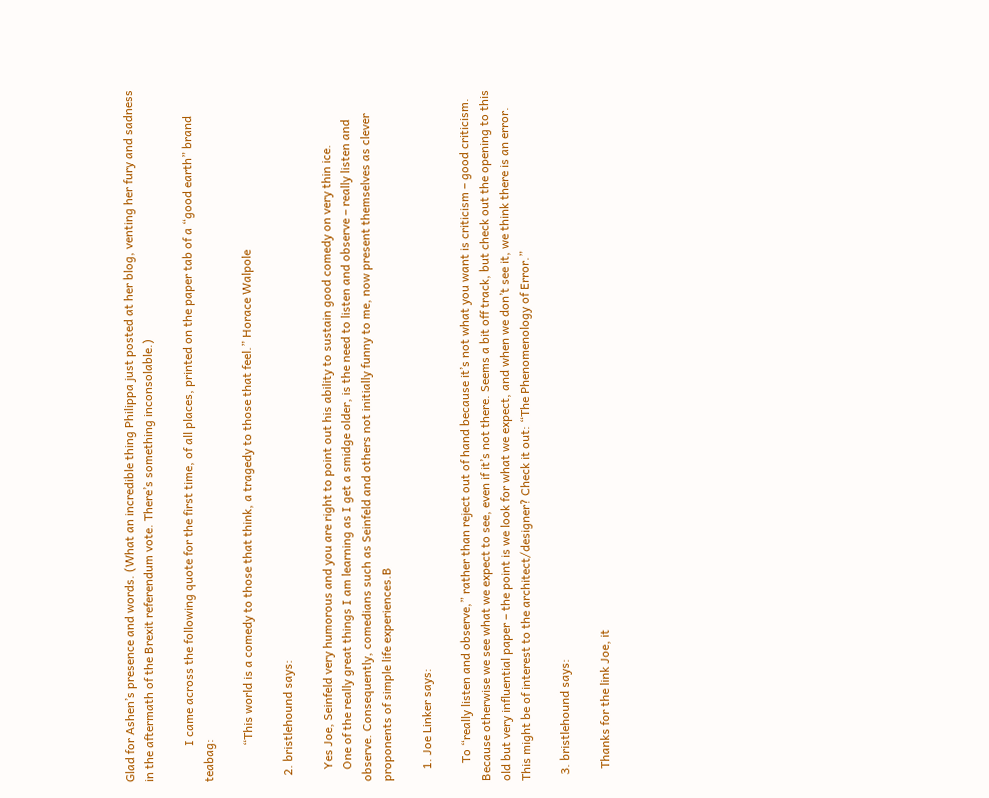Glad for Ashen’s presence and words. (What an incredible thing Philippa just posted at her blog, venting her fury and sadness in the aftermath of the Brexit referendum vote. There’s something inconsolable.)

            I came across the following quote for the first time, of all places, printed on the paper tab of a “good earth” brand teabag:

            “This world is a comedy to those that think, a tragedy to those that feel.” Horace Walpole

  2. bristlehound says:

    Yes Joe, Seinfeld very humorous and you are right to point out his ability to sustain good comedy on very thin ice.
    One of the really great things I am learning as I get a smidge older, is the need to listen and observe – really listen and observe. Consequently, comedians such as Seinfeld and others not initially funny to me, now present themselves as clever proponents of simple life experiences.B

    1. Joe Linker says:

      To “really listen and observe,” rather than reject out of hand because it’s not what you want is criticism – good criticism. Because otherwise we see what we expect to see, even if it’s not there. Seems a bit off track, but check out the opening to this old but very influential paper – the point is we look for what we expect, and when we don’t see it, we think there is an error. This might be of interest to the architect/designer? Check it out: “The Phenomenology of Error.”

  3. bristlehound says:

    Thanks for the link Joe, it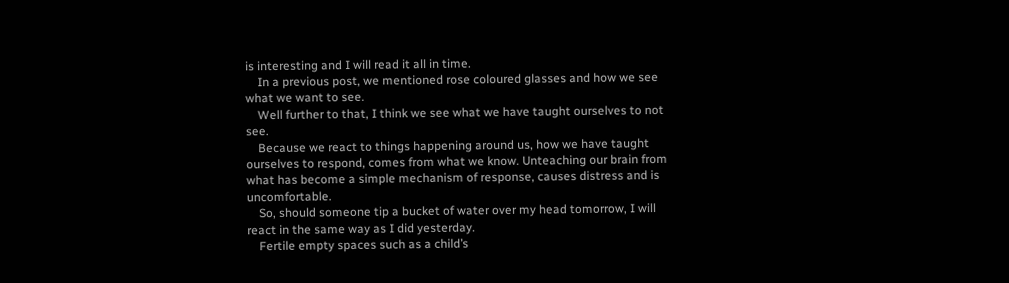is interesting and I will read it all in time.
    In a previous post, we mentioned rose coloured glasses and how we see what we want to see.
    Well further to that, I think we see what we have taught ourselves to not see.
    Because we react to things happening around us, how we have taught ourselves to respond, comes from what we know. Unteaching our brain from what has become a simple mechanism of response, causes distress and is uncomfortable.
    So, should someone tip a bucket of water over my head tomorrow, I will react in the same way as I did yesterday.
    Fertile empty spaces such as a child’s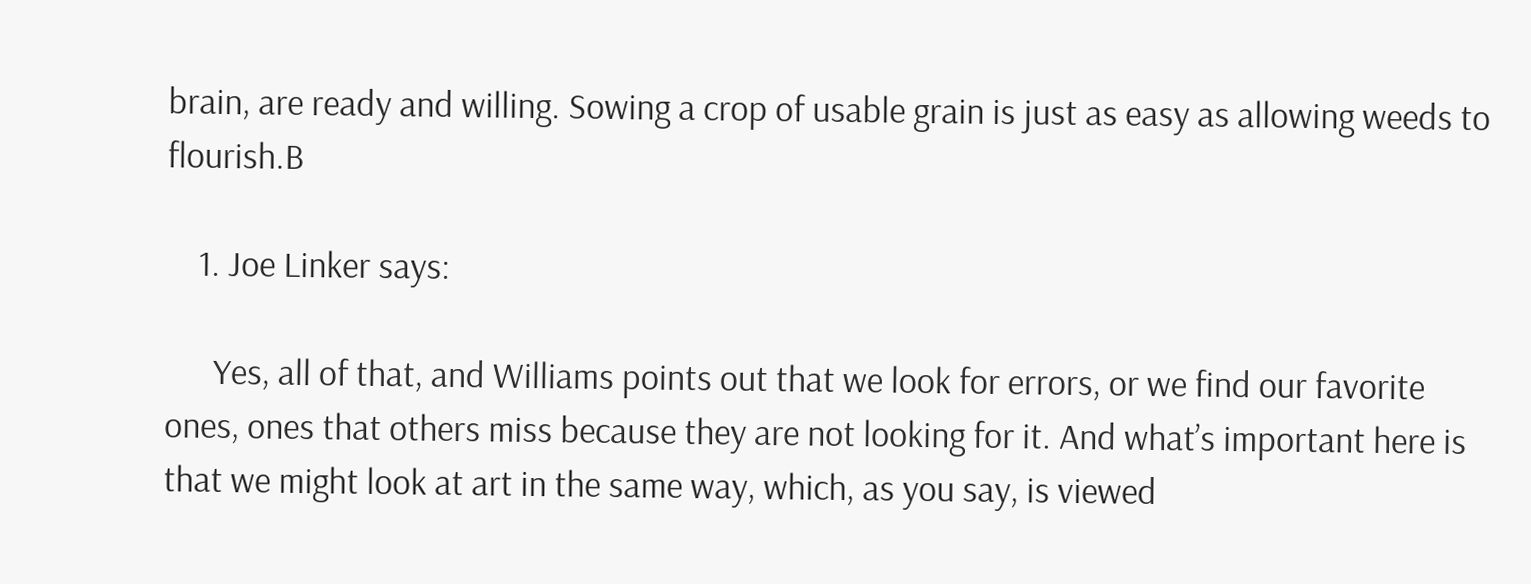brain, are ready and willing. Sowing a crop of usable grain is just as easy as allowing weeds to flourish.B

    1. Joe Linker says:

      Yes, all of that, and Williams points out that we look for errors, or we find our favorite ones, ones that others miss because they are not looking for it. And what’s important here is that we might look at art in the same way, which, as you say, is viewed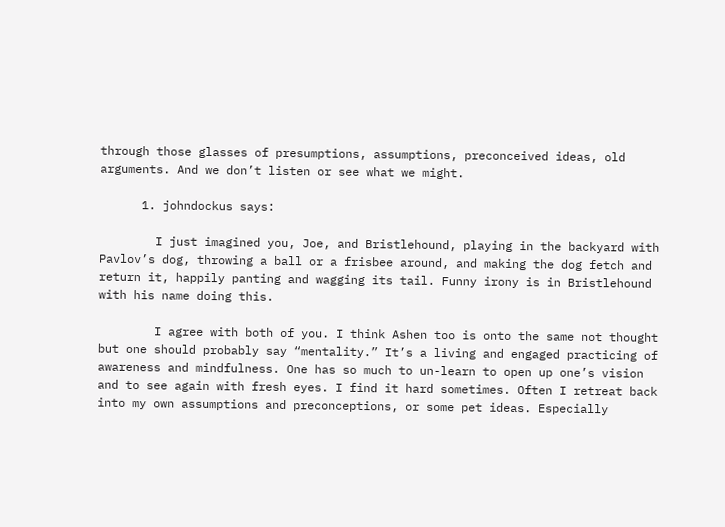through those glasses of presumptions, assumptions, preconceived ideas, old arguments. And we don’t listen or see what we might.

      1. johndockus says:

        I just imagined you, Joe, and Bristlehound, playing in the backyard with Pavlov’s dog, throwing a ball or a frisbee around, and making the dog fetch and return it, happily panting and wagging its tail. Funny irony is in Bristlehound with his name doing this.

        I agree with both of you. I think Ashen too is onto the same not thought but one should probably say “mentality.” It’s a living and engaged practicing of awareness and mindfulness. One has so much to un-learn to open up one’s vision and to see again with fresh eyes. I find it hard sometimes. Often I retreat back into my own assumptions and preconceptions, or some pet ideas. Especially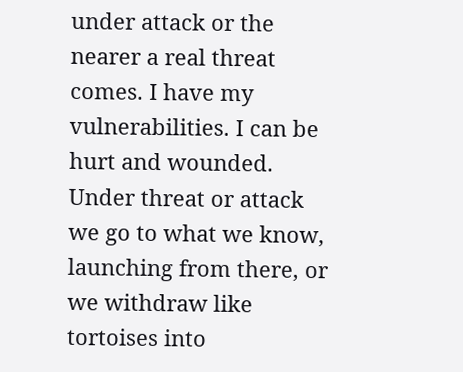under attack or the nearer a real threat comes. I have my vulnerabilities. I can be hurt and wounded. Under threat or attack we go to what we know, launching from there, or we withdraw like tortoises into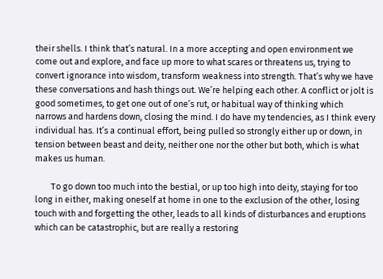their shells. I think that’s natural. In a more accepting and open environment we come out and explore, and face up more to what scares or threatens us, trying to convert ignorance into wisdom, transform weakness into strength. That’s why we have these conversations and hash things out. We’re helping each other. A conflict or jolt is good sometimes, to get one out of one’s rut, or habitual way of thinking which narrows and hardens down, closing the mind. I do have my tendencies, as I think every individual has. It’s a continual effort, being pulled so strongly either up or down, in tension between beast and deity, neither one nor the other but both, which is what makes us human.

        To go down too much into the bestial, or up too high into deity, staying for too long in either, making oneself at home in one to the exclusion of the other, losing touch with and forgetting the other, leads to all kinds of disturbances and eruptions which can be catastrophic, but are really a restoring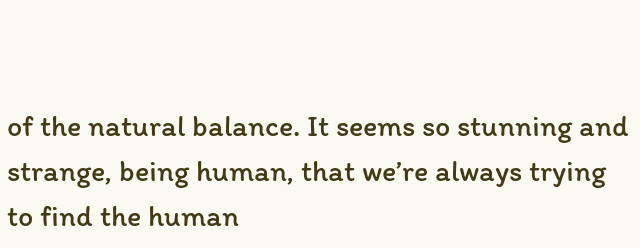of the natural balance. It seems so stunning and strange, being human, that we’re always trying to find the human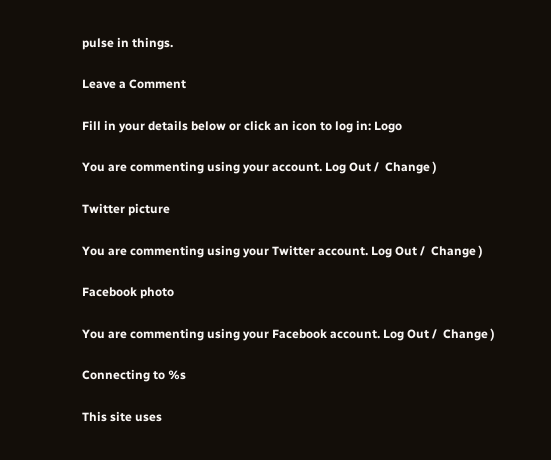pulse in things.

Leave a Comment

Fill in your details below or click an icon to log in: Logo

You are commenting using your account. Log Out /  Change )

Twitter picture

You are commenting using your Twitter account. Log Out /  Change )

Facebook photo

You are commenting using your Facebook account. Log Out /  Change )

Connecting to %s

This site uses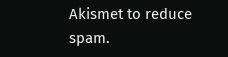Akismet to reduce spam.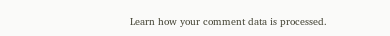Learn how your comment data is processed.